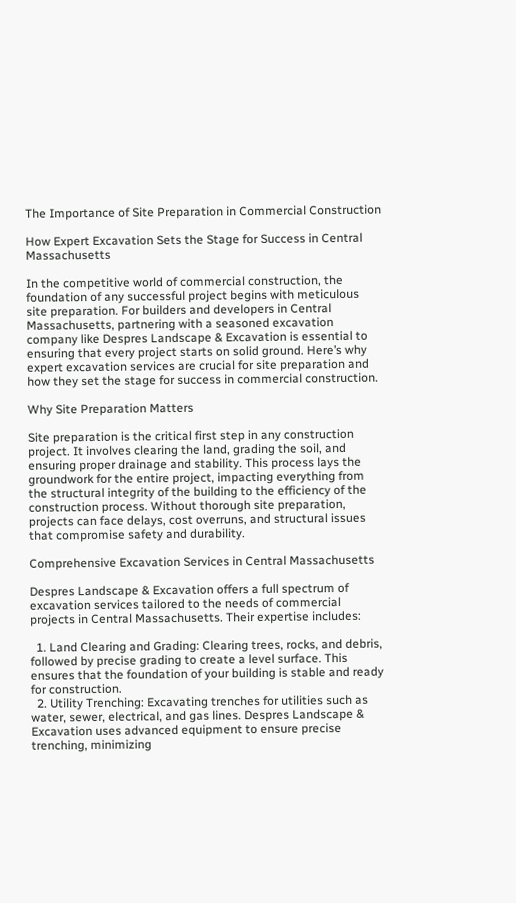The Importance of Site Preparation in Commercial Construction

How Expert Excavation Sets the Stage for Success in Central Massachusetts

In the competitive world of commercial construction, the foundation of any successful project begins with meticulous site preparation. For builders and developers in Central Massachusetts, partnering with a seasoned excavation company like Despres Landscape & Excavation is essential to ensuring that every project starts on solid ground. Here’s why expert excavation services are crucial for site preparation and how they set the stage for success in commercial construction.

Why Site Preparation Matters

Site preparation is the critical first step in any construction project. It involves clearing the land, grading the soil, and ensuring proper drainage and stability. This process lays the groundwork for the entire project, impacting everything from the structural integrity of the building to the efficiency of the construction process. Without thorough site preparation, projects can face delays, cost overruns, and structural issues that compromise safety and durability.

Comprehensive Excavation Services in Central Massachusetts

Despres Landscape & Excavation offers a full spectrum of excavation services tailored to the needs of commercial projects in Central Massachusetts. Their expertise includes:

  1. Land Clearing and Grading: Clearing trees, rocks, and debris, followed by precise grading to create a level surface. This ensures that the foundation of your building is stable and ready for construction.
  2. Utility Trenching: Excavating trenches for utilities such as water, sewer, electrical, and gas lines. Despres Landscape & Excavation uses advanced equipment to ensure precise trenching, minimizing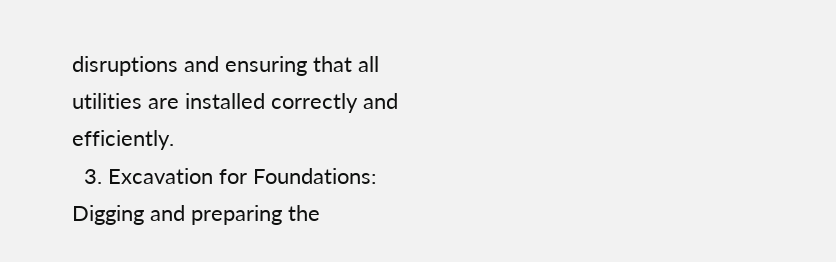disruptions and ensuring that all utilities are installed correctly and efficiently.
  3. Excavation for Foundations: Digging and preparing the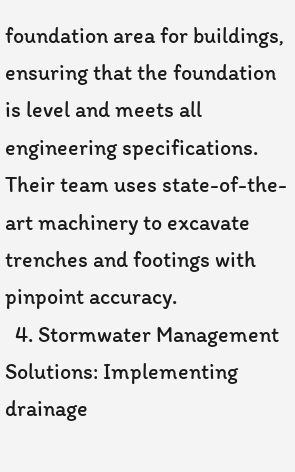foundation area for buildings, ensuring that the foundation is level and meets all engineering specifications. Their team uses state-of-the-art machinery to excavate trenches and footings with pinpoint accuracy.
  4. Stormwater Management Solutions: Implementing drainage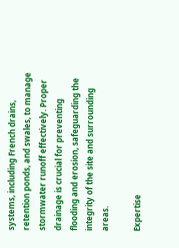systems, including French drains, retention ponds, and swales, to manage stormwater runoff effectively. Proper drainage is crucial for preventing flooding and erosion, safeguarding the integrity of the site and surrounding areas.

Expertise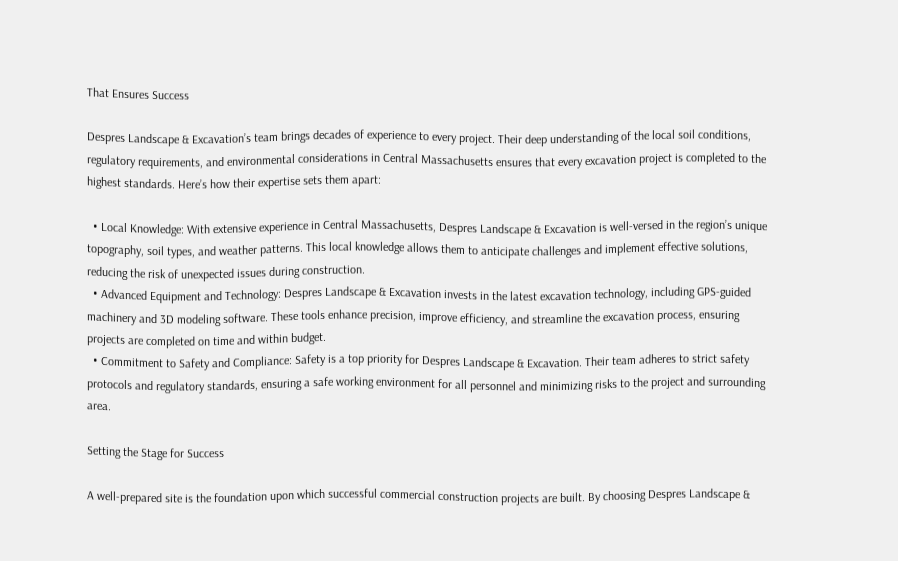That Ensures Success

Despres Landscape & Excavation’s team brings decades of experience to every project. Their deep understanding of the local soil conditions, regulatory requirements, and environmental considerations in Central Massachusetts ensures that every excavation project is completed to the highest standards. Here’s how their expertise sets them apart:

  • Local Knowledge: With extensive experience in Central Massachusetts, Despres Landscape & Excavation is well-versed in the region’s unique topography, soil types, and weather patterns. This local knowledge allows them to anticipate challenges and implement effective solutions, reducing the risk of unexpected issues during construction.
  • Advanced Equipment and Technology: Despres Landscape & Excavation invests in the latest excavation technology, including GPS-guided machinery and 3D modeling software. These tools enhance precision, improve efficiency, and streamline the excavation process, ensuring projects are completed on time and within budget.
  • Commitment to Safety and Compliance: Safety is a top priority for Despres Landscape & Excavation. Their team adheres to strict safety protocols and regulatory standards, ensuring a safe working environment for all personnel and minimizing risks to the project and surrounding area.

Setting the Stage for Success

A well-prepared site is the foundation upon which successful commercial construction projects are built. By choosing Despres Landscape &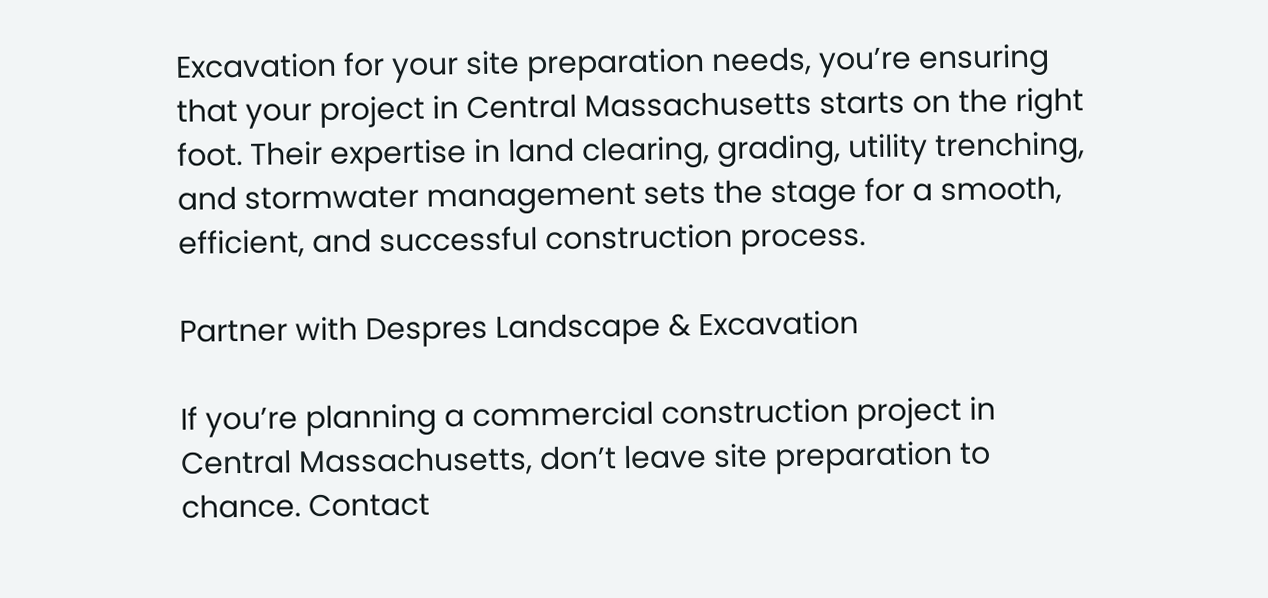Excavation for your site preparation needs, you’re ensuring that your project in Central Massachusetts starts on the right foot. Their expertise in land clearing, grading, utility trenching, and stormwater management sets the stage for a smooth, efficient, and successful construction process.

Partner with Despres Landscape & Excavation

If you’re planning a commercial construction project in Central Massachusetts, don’t leave site preparation to chance. Contact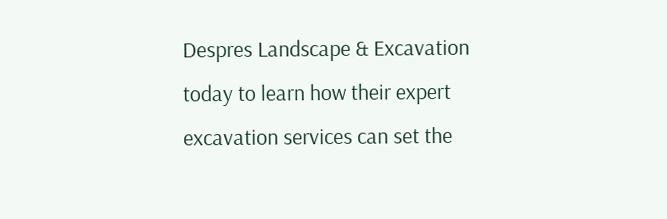Despres Landscape & Excavation today to learn how their expert excavation services can set the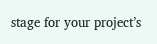stage for your project’s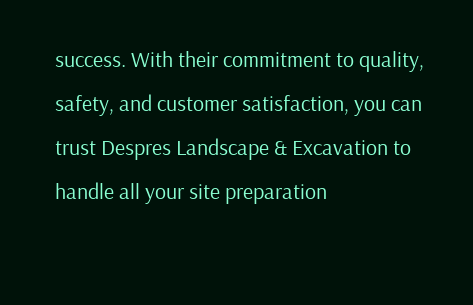success. With their commitment to quality, safety, and customer satisfaction, you can trust Despres Landscape & Excavation to handle all your site preparation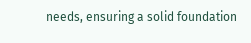needs, ensuring a solid foundation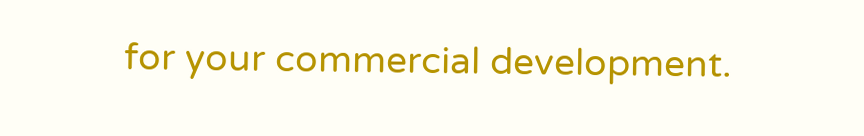for your commercial development.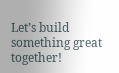Let’s build something great together!